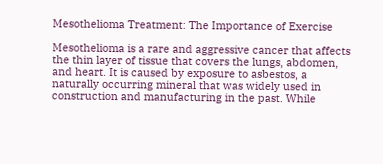Mesothelioma Treatment: The Importance of Exercise

Mesothelioma is a rare and aggressive cancer that affects the thin layer of tissue that covers the lungs, abdomen, and heart. It is caused by exposure to asbestos, a naturally occurring mineral that was widely used in construction and manufacturing in the past. While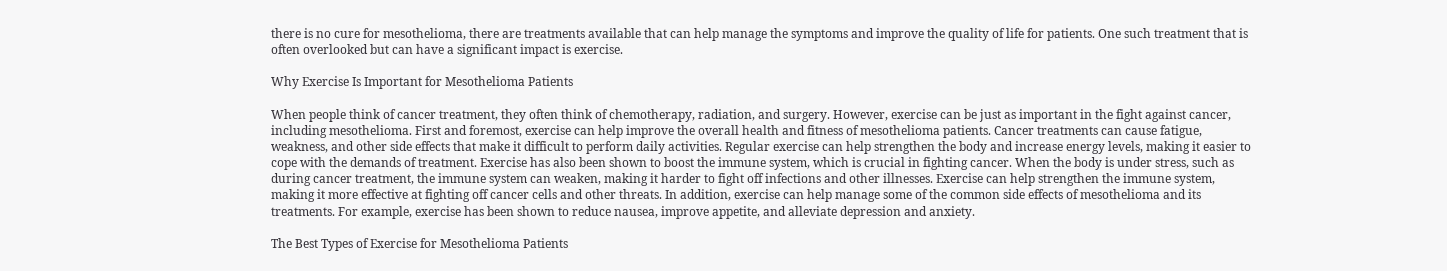there is no cure for mesothelioma, there are treatments available that can help manage the symptoms and improve the quality of life for patients. One such treatment that is often overlooked but can have a significant impact is exercise.

Why Exercise Is Important for Mesothelioma Patients

When people think of cancer treatment, they often think of chemotherapy, radiation, and surgery. However, exercise can be just as important in the fight against cancer, including mesothelioma. First and foremost, exercise can help improve the overall health and fitness of mesothelioma patients. Cancer treatments can cause fatigue, weakness, and other side effects that make it difficult to perform daily activities. Regular exercise can help strengthen the body and increase energy levels, making it easier to cope with the demands of treatment. Exercise has also been shown to boost the immune system, which is crucial in fighting cancer. When the body is under stress, such as during cancer treatment, the immune system can weaken, making it harder to fight off infections and other illnesses. Exercise can help strengthen the immune system, making it more effective at fighting off cancer cells and other threats. In addition, exercise can help manage some of the common side effects of mesothelioma and its treatments. For example, exercise has been shown to reduce nausea, improve appetite, and alleviate depression and anxiety.

The Best Types of Exercise for Mesothelioma Patients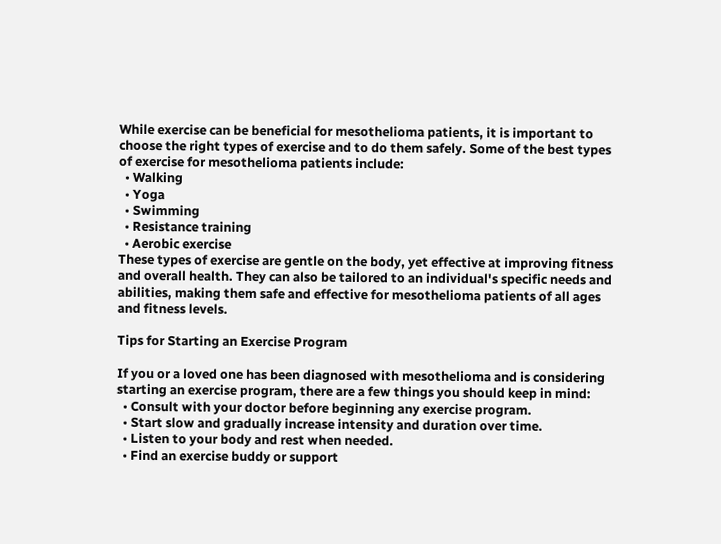While exercise can be beneficial for mesothelioma patients, it is important to choose the right types of exercise and to do them safely. Some of the best types of exercise for mesothelioma patients include:
  • Walking
  • Yoga
  • Swimming
  • Resistance training
  • Aerobic exercise
These types of exercise are gentle on the body, yet effective at improving fitness and overall health. They can also be tailored to an individual's specific needs and abilities, making them safe and effective for mesothelioma patients of all ages and fitness levels.

Tips for Starting an Exercise Program

If you or a loved one has been diagnosed with mesothelioma and is considering starting an exercise program, there are a few things you should keep in mind:
  • Consult with your doctor before beginning any exercise program.
  • Start slow and gradually increase intensity and duration over time.
  • Listen to your body and rest when needed.
  • Find an exercise buddy or support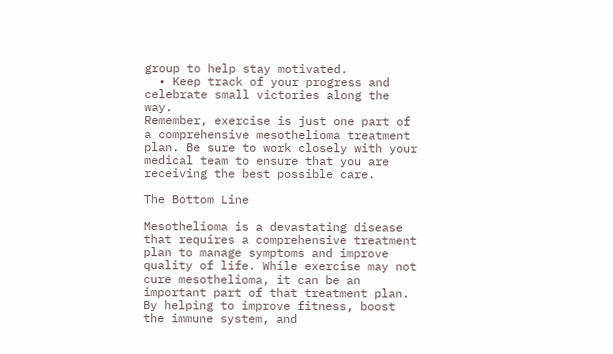group to help stay motivated.
  • Keep track of your progress and celebrate small victories along the way.
Remember, exercise is just one part of a comprehensive mesothelioma treatment plan. Be sure to work closely with your medical team to ensure that you are receiving the best possible care.

The Bottom Line

Mesothelioma is a devastating disease that requires a comprehensive treatment plan to manage symptoms and improve quality of life. While exercise may not cure mesothelioma, it can be an important part of that treatment plan. By helping to improve fitness, boost the immune system, and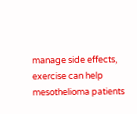manage side effects, exercise can help mesothelioma patients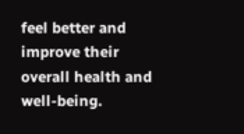feel better and improve their overall health and well-being.